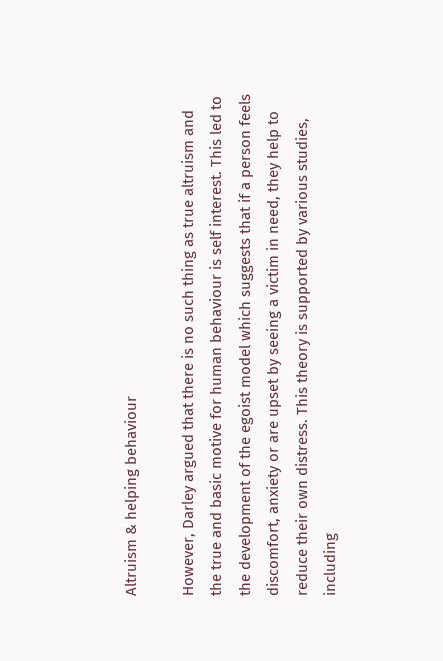Altruism & helping behaviour

However, Darley argued that there is no such thing as true altruism and the true and basic motive for human behaviour is self interest. This led to the development of the egoist model which suggests that if a person feels discomfort, anxiety or are upset by seeing a victim in need, they help to reduce their own distress. This theory is supported by various studies, including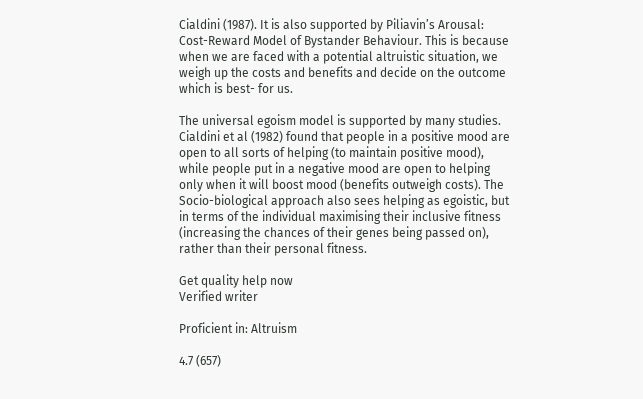Cialdini (1987). It is also supported by Piliavin’s Arousal: Cost-Reward Model of Bystander Behaviour. This is because when we are faced with a potential altruistic situation, we weigh up the costs and benefits and decide on the outcome which is best- for us.

The universal egoism model is supported by many studies. Cialdini et al (1982) found that people in a positive mood are open to all sorts of helping (to maintain positive mood), while people put in a negative mood are open to helping only when it will boost mood (benefits outweigh costs). The Socio-biological approach also sees helping as egoistic, but in terms of the individual maximising their inclusive fitness (increasing the chances of their genes being passed on), rather than their personal fitness.

Get quality help now
Verified writer

Proficient in: Altruism

4.7 (657)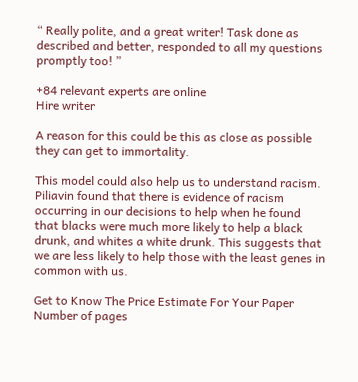“ Really polite, and a great writer! Task done as described and better, responded to all my questions promptly too! ”

+84 relevant experts are online
Hire writer

A reason for this could be this as close as possible they can get to immortality.

This model could also help us to understand racism. Piliavin found that there is evidence of racism occurring in our decisions to help when he found that blacks were much more likely to help a black drunk, and whites a white drunk. This suggests that we are less likely to help those with the least genes in common with us.

Get to Know The Price Estimate For Your Paper
Number of pages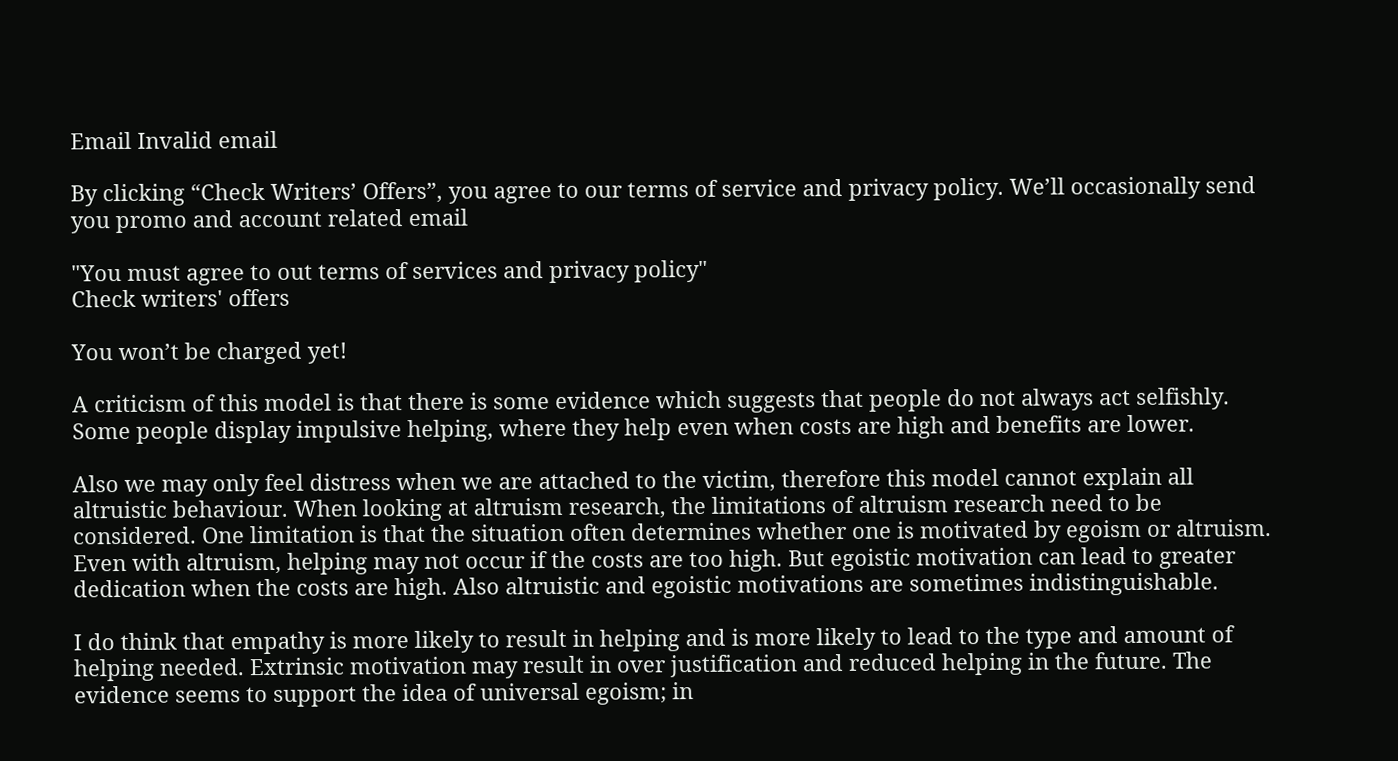Email Invalid email

By clicking “Check Writers’ Offers”, you agree to our terms of service and privacy policy. We’ll occasionally send you promo and account related email

"You must agree to out terms of services and privacy policy"
Check writers' offers

You won’t be charged yet!

A criticism of this model is that there is some evidence which suggests that people do not always act selfishly. Some people display impulsive helping, where they help even when costs are high and benefits are lower.

Also we may only feel distress when we are attached to the victim, therefore this model cannot explain all altruistic behaviour. When looking at altruism research, the limitations of altruism research need to be considered. One limitation is that the situation often determines whether one is motivated by egoism or altruism. Even with altruism, helping may not occur if the costs are too high. But egoistic motivation can lead to greater dedication when the costs are high. Also altruistic and egoistic motivations are sometimes indistinguishable.

I do think that empathy is more likely to result in helping and is more likely to lead to the type and amount of helping needed. Extrinsic motivation may result in over justification and reduced helping in the future. The evidence seems to support the idea of universal egoism; in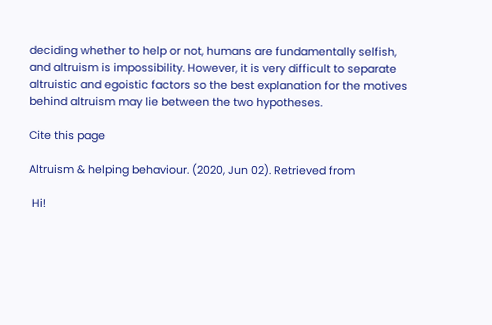deciding whether to help or not, humans are fundamentally selfish, and altruism is impossibility. However, it is very difficult to separate altruistic and egoistic factors so the best explanation for the motives behind altruism may lie between the two hypotheses.

Cite this page

Altruism & helping behaviour. (2020, Jun 02). Retrieved from

 Hi!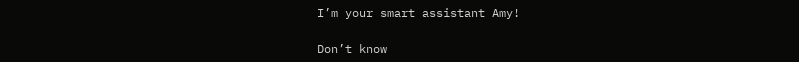I’m your smart assistant Amy!

Don’t know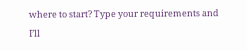where to start? Type your requirements and I’ll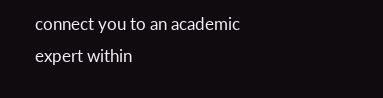connect you to an academic expert within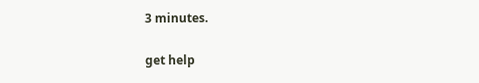3 minutes.

get help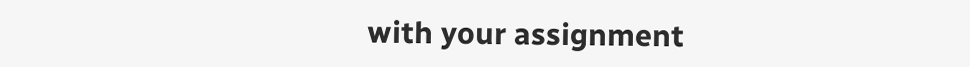with your assignment